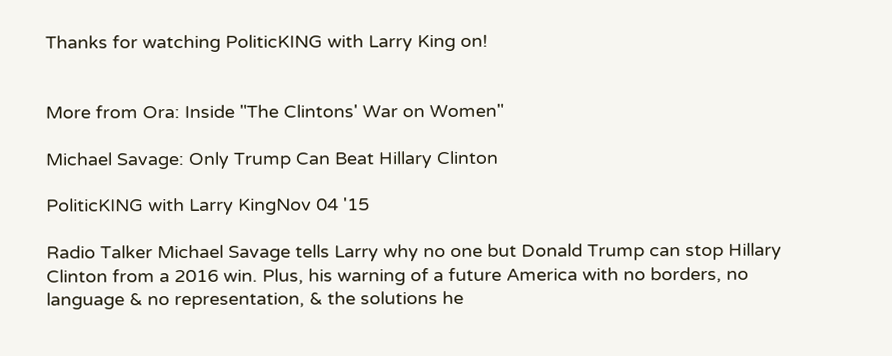Thanks for watching PoliticKING with Larry King on!


More from Ora: Inside "The Clintons' War on Women"

Michael Savage: Only Trump Can Beat Hillary Clinton

PoliticKING with Larry KingNov 04 '15

Radio Talker Michael Savage tells Larry why no one but Donald Trump can stop Hillary Clinton from a 2016 win. Plus, his warning of a future America with no borders, no language & no representation, & the solutions he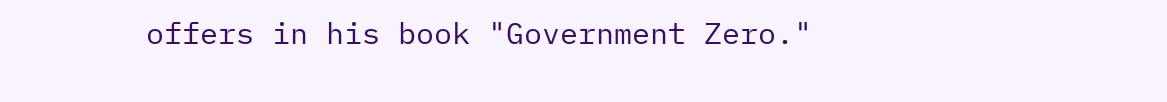offers in his book "Government Zero."